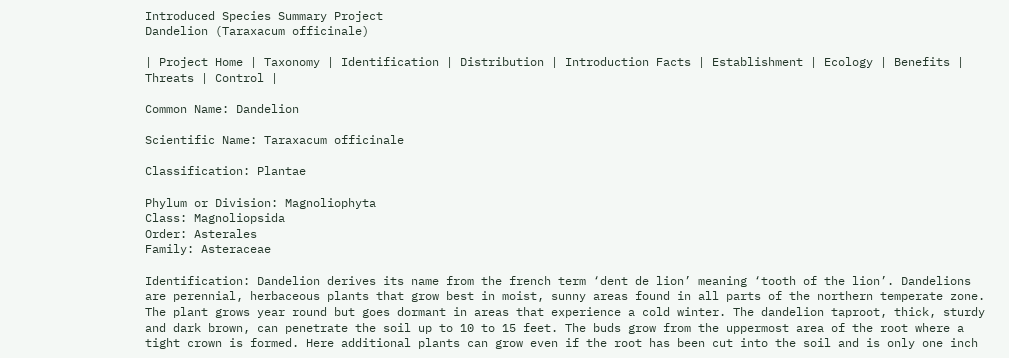Introduced Species Summary Project
Dandelion (Taraxacum officinale)

| Project Home | Taxonomy | Identification | Distribution | Introduction Facts | Establishment | Ecology | Benefits | Threats | Control |

Common Name: Dandelion

Scientific Name: Taraxacum officinale

Classification: Plantae

Phylum or Division: Magnoliophyta
Class: Magnoliopsida
Order: Asterales
Family: Asteraceae

Identification: Dandelion derives its name from the french term ‘dent de lion’ meaning ‘tooth of the lion’. Dandelions are perennial, herbaceous plants that grow best in moist, sunny areas found in all parts of the northern temperate zone. The plant grows year round but goes dormant in areas that experience a cold winter. The dandelion taproot, thick, sturdy and dark brown, can penetrate the soil up to 10 to 15 feet. The buds grow from the uppermost area of the root where a tight crown is formed. Here additional plants can grow even if the root has been cut into the soil and is only one inch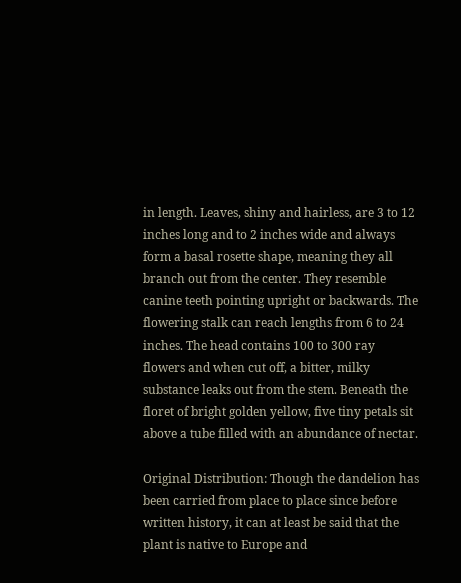in length. Leaves, shiny and hairless, are 3 to 12 inches long and to 2 inches wide and always form a basal rosette shape, meaning they all branch out from the center. They resemble canine teeth pointing upright or backwards. The flowering stalk can reach lengths from 6 to 24 inches. The head contains 100 to 300 ray flowers and when cut off, a bitter, milky substance leaks out from the stem. Beneath the floret of bright golden yellow, five tiny petals sit above a tube filled with an abundance of nectar.

Original Distribution: Though the dandelion has been carried from place to place since before written history, it can at least be said that the plant is native to Europe and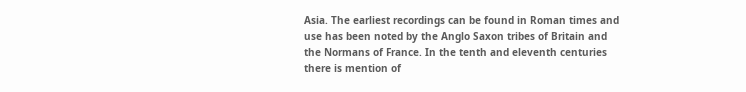Asia. The earliest recordings can be found in Roman times and use has been noted by the Anglo Saxon tribes of Britain and the Normans of France. In the tenth and eleventh centuries there is mention of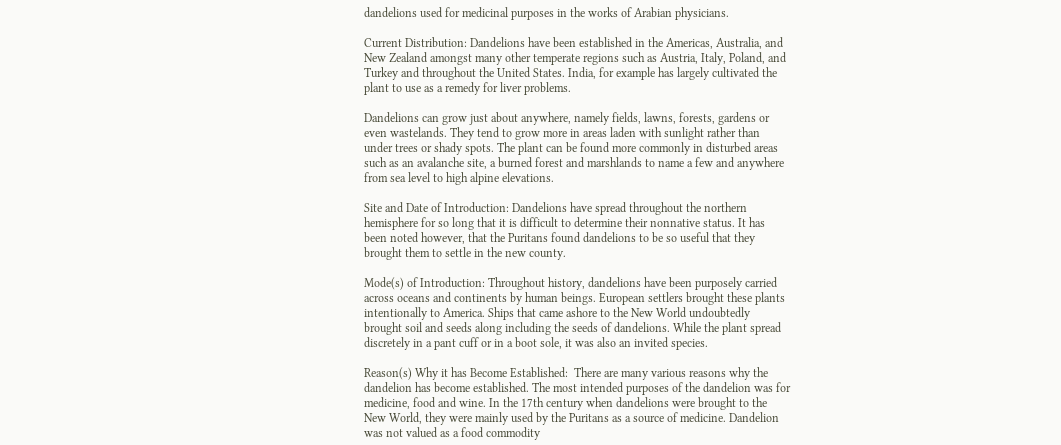dandelions used for medicinal purposes in the works of Arabian physicians.

Current Distribution: Dandelions have been established in the Americas, Australia, and New Zealand amongst many other temperate regions such as Austria, Italy, Poland, and Turkey and throughout the United States. India, for example has largely cultivated the plant to use as a remedy for liver problems.

Dandelions can grow just about anywhere, namely fields, lawns, forests, gardens or even wastelands. They tend to grow more in areas laden with sunlight rather than under trees or shady spots. The plant can be found more commonly in disturbed areas such as an avalanche site, a burned forest and marshlands to name a few and anywhere from sea level to high alpine elevations.

Site and Date of Introduction: Dandelions have spread throughout the northern hemisphere for so long that it is difficult to determine their nonnative status. It has been noted however, that the Puritans found dandelions to be so useful that they brought them to settle in the new county.

Mode(s) of Introduction: Throughout history, dandelions have been purposely carried across oceans and continents by human beings. European settlers brought these plants intentionally to America. Ships that came ashore to the New World undoubtedly brought soil and seeds along including the seeds of dandelions. While the plant spread discretely in a pant cuff or in a boot sole, it was also an invited species.

Reason(s) Why it has Become Established:  There are many various reasons why the dandelion has become established. The most intended purposes of the dandelion was for medicine, food and wine. In the 17th century when dandelions were brought to the New World, they were mainly used by the Puritans as a source of medicine. Dandelion was not valued as a food commodity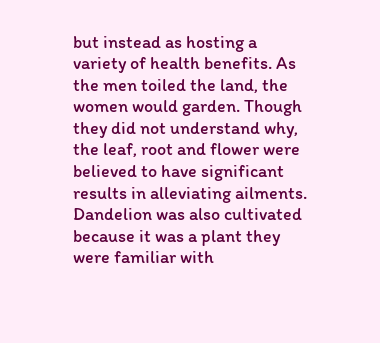but instead as hosting a variety of health benefits. As the men toiled the land, the women would garden. Though they did not understand why, the leaf, root and flower were believed to have significant results in alleviating ailments. Dandelion was also cultivated because it was a plant they were familiar with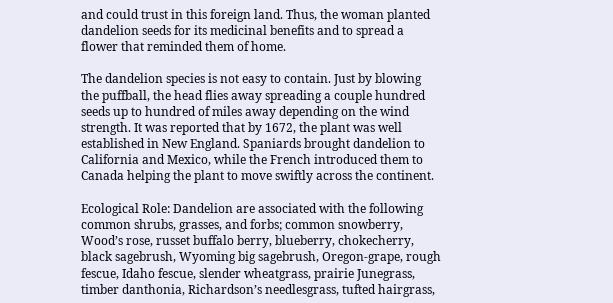and could trust in this foreign land. Thus, the woman planted dandelion seeds for its medicinal benefits and to spread a flower that reminded them of home.

The dandelion species is not easy to contain. Just by blowing the puffball, the head flies away spreading a couple hundred seeds up to hundred of miles away depending on the wind strength. It was reported that by 1672, the plant was well established in New England. Spaniards brought dandelion to California and Mexico, while the French introduced them to Canada helping the plant to move swiftly across the continent.

Ecological Role: Dandelion are associated with the following common shrubs, grasses, and forbs; common snowberry, Wood’s rose, russet buffalo berry, blueberry, chokecherry, black sagebrush, Wyoming big sagebrush, Oregon-grape, rough fescue, Idaho fescue, slender wheatgrass, prairie Junegrass, timber danthonia, Richardson’s needlesgrass, tufted hairgrass,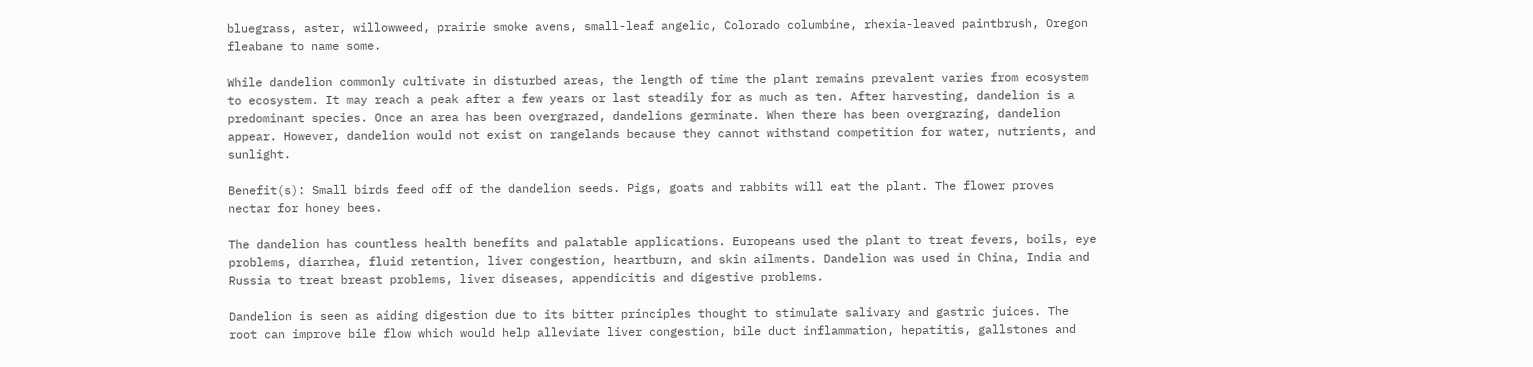bluegrass, aster, willowweed, prairie smoke avens, small-leaf angelic, Colorado columbine, rhexia-leaved paintbrush, Oregon fleabane to name some.

While dandelion commonly cultivate in disturbed areas, the length of time the plant remains prevalent varies from ecosystem to ecosystem. It may reach a peak after a few years or last steadily for as much as ten. After harvesting, dandelion is a predominant species. Once an area has been overgrazed, dandelions germinate. When there has been overgrazing, dandelion appear. However, dandelion would not exist on rangelands because they cannot withstand competition for water, nutrients, and sunlight.

Benefit(s): Small birds feed off of the dandelion seeds. Pigs, goats and rabbits will eat the plant. The flower proves nectar for honey bees.

The dandelion has countless health benefits and palatable applications. Europeans used the plant to treat fevers, boils, eye problems, diarrhea, fluid retention, liver congestion, heartburn, and skin ailments. Dandelion was used in China, India and Russia to treat breast problems, liver diseases, appendicitis and digestive problems.

Dandelion is seen as aiding digestion due to its bitter principles thought to stimulate salivary and gastric juices. The root can improve bile flow which would help alleviate liver congestion, bile duct inflammation, hepatitis, gallstones and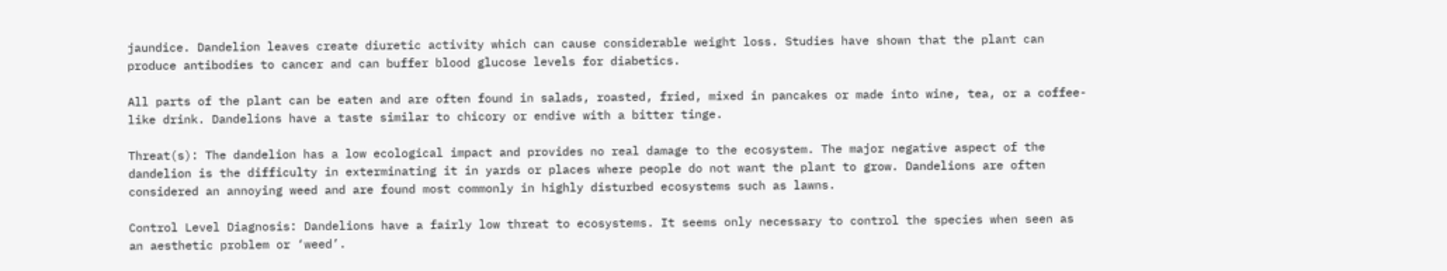jaundice. Dandelion leaves create diuretic activity which can cause considerable weight loss. Studies have shown that the plant can produce antibodies to cancer and can buffer blood glucose levels for diabetics.

All parts of the plant can be eaten and are often found in salads, roasted, fried, mixed in pancakes or made into wine, tea, or a coffee-like drink. Dandelions have a taste similar to chicory or endive with a bitter tinge.

Threat(s): The dandelion has a low ecological impact and provides no real damage to the ecosystem. The major negative aspect of the dandelion is the difficulty in exterminating it in yards or places where people do not want the plant to grow. Dandelions are often considered an annoying weed and are found most commonly in highly disturbed ecosystems such as lawns.

Control Level Diagnosis: Dandelions have a fairly low threat to ecosystems. It seems only necessary to control the species when seen as an aesthetic problem or ‘weed’.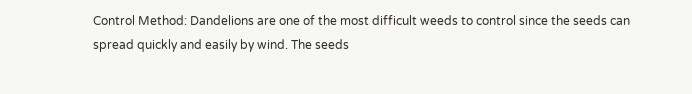Control Method: Dandelions are one of the most difficult weeds to control since the seeds can spread quickly and easily by wind. The seeds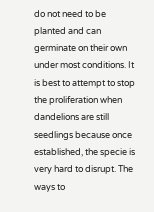do not need to be planted and can germinate on their own under most conditions. It is best to attempt to stop the proliferation when dandelions are still seedlings because once established, the specie is very hard to disrupt. The ways to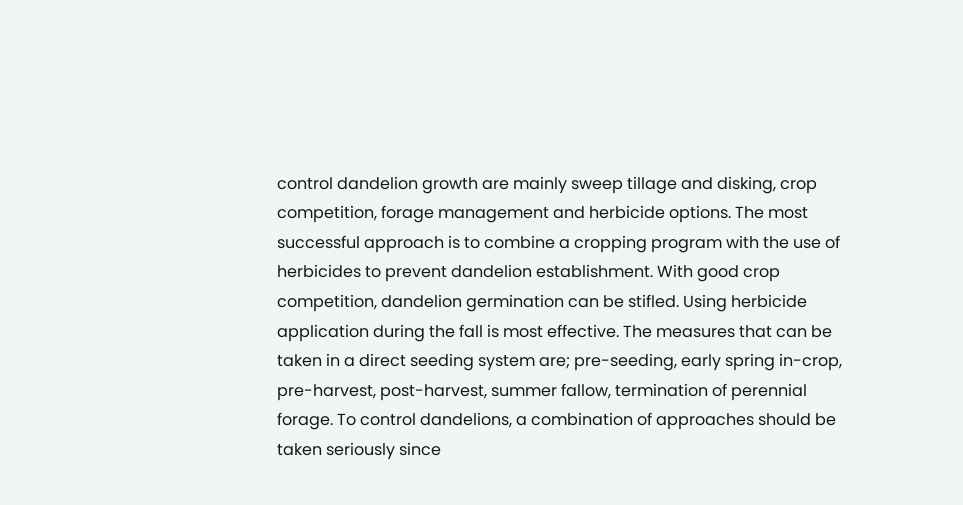control dandelion growth are mainly sweep tillage and disking, crop competition, forage management and herbicide options. The most successful approach is to combine a cropping program with the use of herbicides to prevent dandelion establishment. With good crop competition, dandelion germination can be stifled. Using herbicide application during the fall is most effective. The measures that can be taken in a direct seeding system are; pre-seeding, early spring in-crop, pre-harvest, post-harvest, summer fallow, termination of perennial forage. To control dandelions, a combination of approaches should be taken seriously since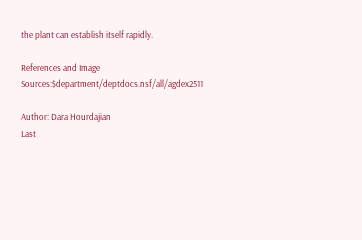the plant can establish itself rapidly.

References and Image Sources:$department/deptdocs.nsf/all/agdex2511

Author: Dara Hourdajian
Last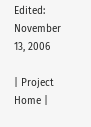Edited: November 13, 2006

| Project Home |